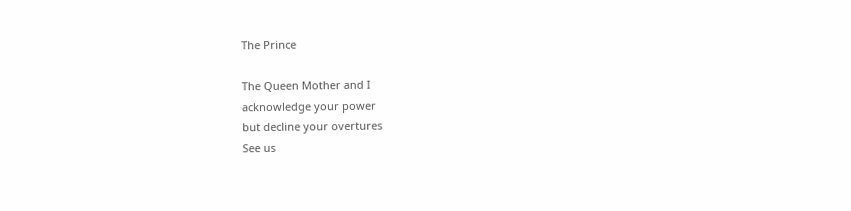The Prince

The Queen Mother and I
acknowledge your power
but decline your overtures
See us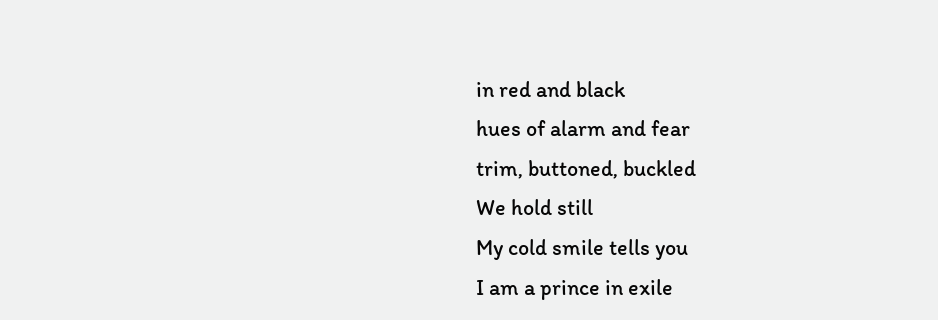in red and black
hues of alarm and fear
trim, buttoned, buckled
We hold still
My cold smile tells you
I am a prince in exile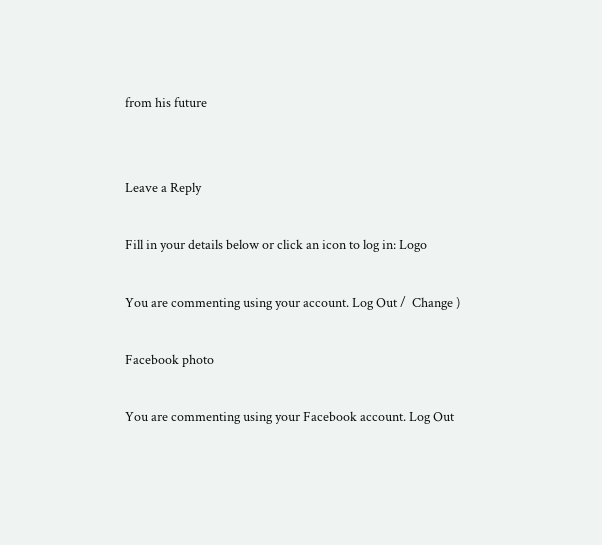from his future


Leave a Reply

Fill in your details below or click an icon to log in: Logo

You are commenting using your account. Log Out /  Change )

Facebook photo

You are commenting using your Facebook account. Log Out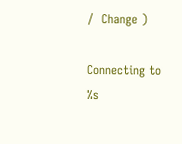/  Change )

Connecting to %s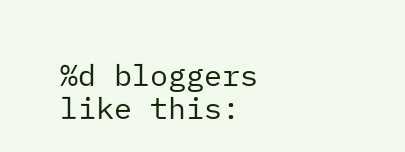%d bloggers like this: